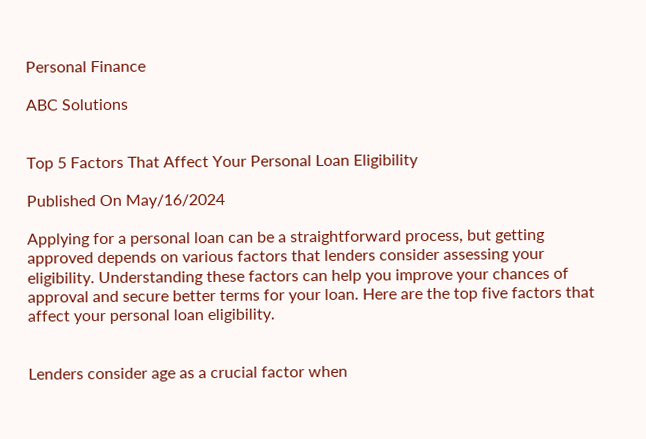Personal Finance

ABC Solutions


Top 5 Factors That Affect Your Personal Loan Eligibility

Published On May/16/2024

Applying for a personal loan can be a straightforward process, but getting approved depends on various factors that lenders consider assessing your eligibility. Understanding these factors can help you improve your chances of approval and secure better terms for your loan. Here are the top five factors that affect your personal loan eligibility.


Lenders consider age as a crucial factor when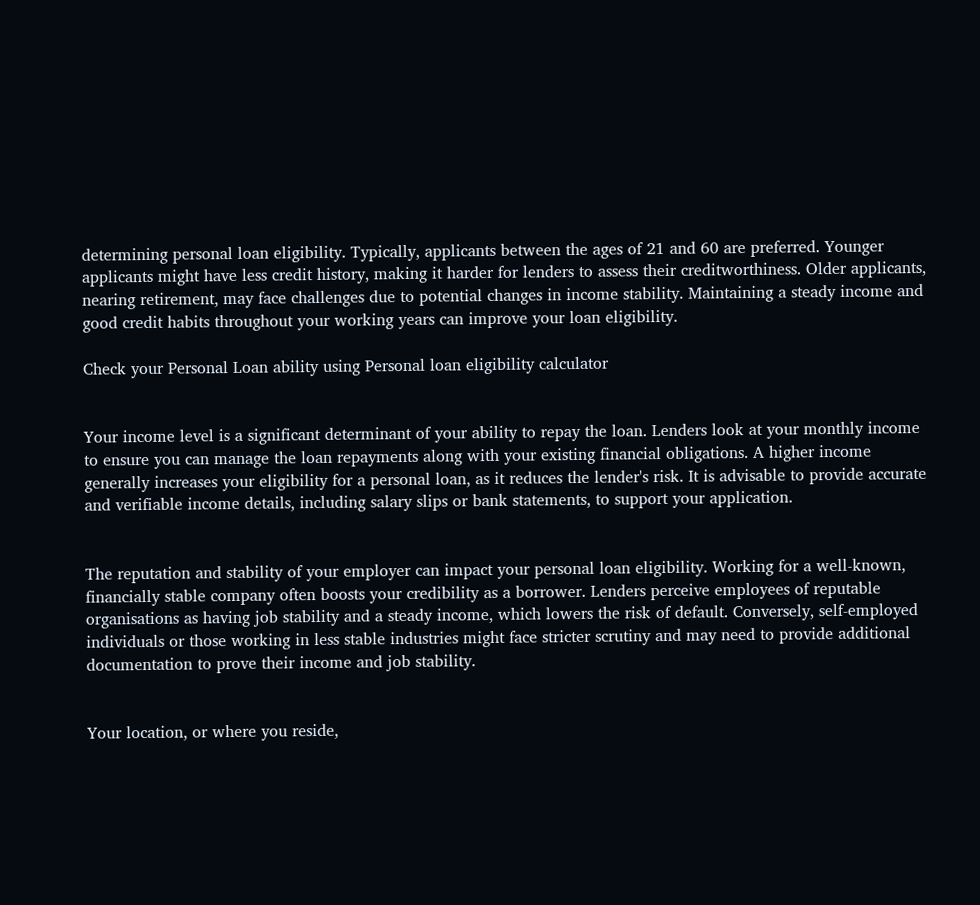determining personal loan eligibility. Typically, applicants between the ages of 21 and 60 are preferred. Younger applicants might have less credit history, making it harder for lenders to assess their creditworthiness. Older applicants, nearing retirement, may face challenges due to potential changes in income stability. Maintaining a steady income and good credit habits throughout your working years can improve your loan eligibility.

Check your Personal Loan ability using Personal loan eligibility calculator


Your income level is a significant determinant of your ability to repay the loan. Lenders look at your monthly income to ensure you can manage the loan repayments along with your existing financial obligations. A higher income generally increases your eligibility for a personal loan, as it reduces the lender's risk. It is advisable to provide accurate and verifiable income details, including salary slips or bank statements, to support your application.


The reputation and stability of your employer can impact your personal loan eligibility. Working for a well-known, financially stable company often boosts your credibility as a borrower. Lenders perceive employees of reputable organisations as having job stability and a steady income, which lowers the risk of default. Conversely, self-employed individuals or those working in less stable industries might face stricter scrutiny and may need to provide additional documentation to prove their income and job stability.


Your location, or where you reside,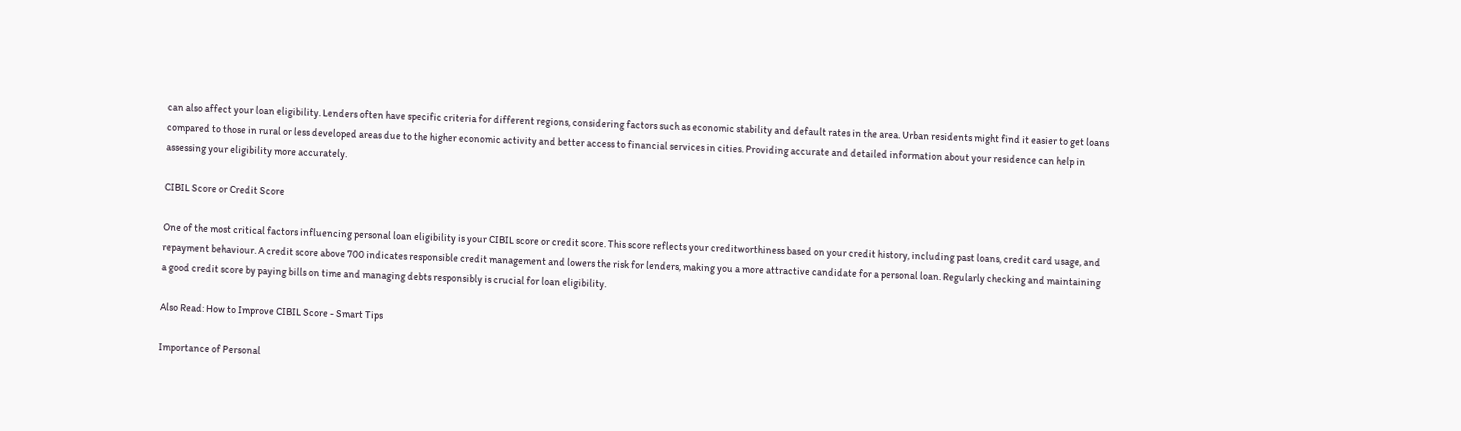can also affect your loan eligibility. Lenders often have specific criteria for different regions, considering factors such as economic stability and default rates in the area. Urban residents might find it easier to get loans compared to those in rural or less developed areas due to the higher economic activity and better access to financial services in cities. Providing accurate and detailed information about your residence can help in assessing your eligibility more accurately.

CIBIL Score or Credit Score

One of the most critical factors influencing personal loan eligibility is your CIBIL score or credit score. This score reflects your creditworthiness based on your credit history, including past loans, credit card usage, and repayment behaviour. A credit score above 700 indicates responsible credit management and lowers the risk for lenders, making you a more attractive candidate for a personal loan. Regularly checking and maintaining a good credit score by paying bills on time and managing debts responsibly is crucial for loan eligibility.

Also Read: How to Improve CIBIL Score - Smart Tips

Importance of Personal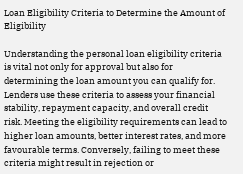Loan Eligibility Criteria to Determine the Amount of Eligibility

Understanding the personal loan eligibility criteria is vital not only for approval but also for determining the loan amount you can qualify for. Lenders use these criteria to assess your financial stability, repayment capacity, and overall credit risk. Meeting the eligibility requirements can lead to higher loan amounts, better interest rates, and more favourable terms. Conversely, failing to meet these criteria might result in rejection or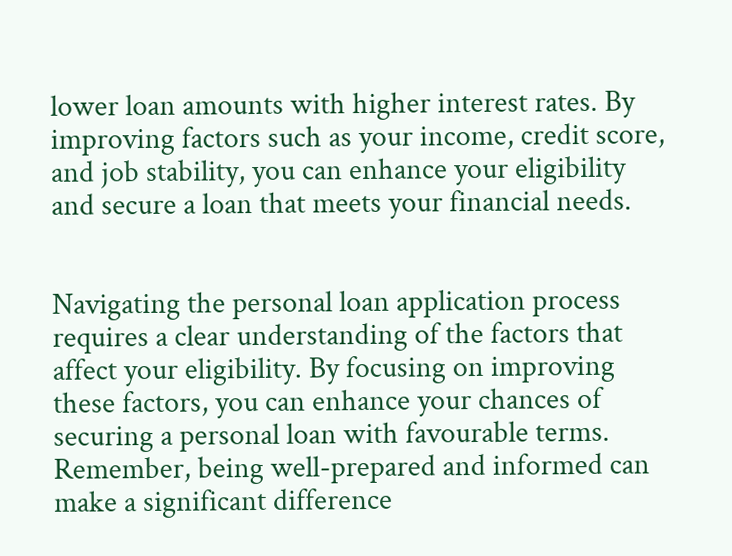lower loan amounts with higher interest rates. By improving factors such as your income, credit score, and job stability, you can enhance your eligibility and secure a loan that meets your financial needs.


Navigating the personal loan application process requires a clear understanding of the factors that affect your eligibility. By focusing on improving these factors, you can enhance your chances of securing a personal loan with favourable terms. Remember, being well-prepared and informed can make a significant difference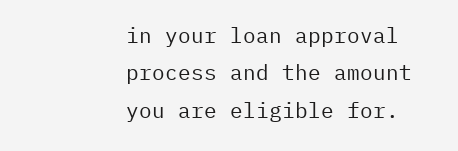in your loan approval process and the amount you are eligible for.